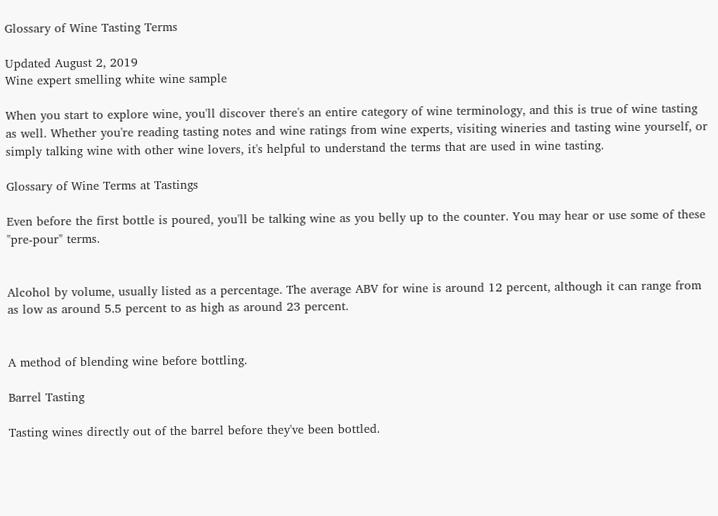Glossary of Wine Tasting Terms

Updated August 2, 2019
Wine expert smelling white wine sample

When you start to explore wine, you'll discover there's an entire category of wine terminology, and this is true of wine tasting as well. Whether you're reading tasting notes and wine ratings from wine experts, visiting wineries and tasting wine yourself, or simply talking wine with other wine lovers, it's helpful to understand the terms that are used in wine tasting.

Glossary of Wine Terms at Tastings

Even before the first bottle is poured, you'll be talking wine as you belly up to the counter. You may hear or use some of these "pre-pour" terms.


Alcohol by volume, usually listed as a percentage. The average ABV for wine is around 12 percent, although it can range from as low as around 5.5 percent to as high as around 23 percent.


A method of blending wine before bottling.

Barrel Tasting

Tasting wines directly out of the barrel before they've been bottled.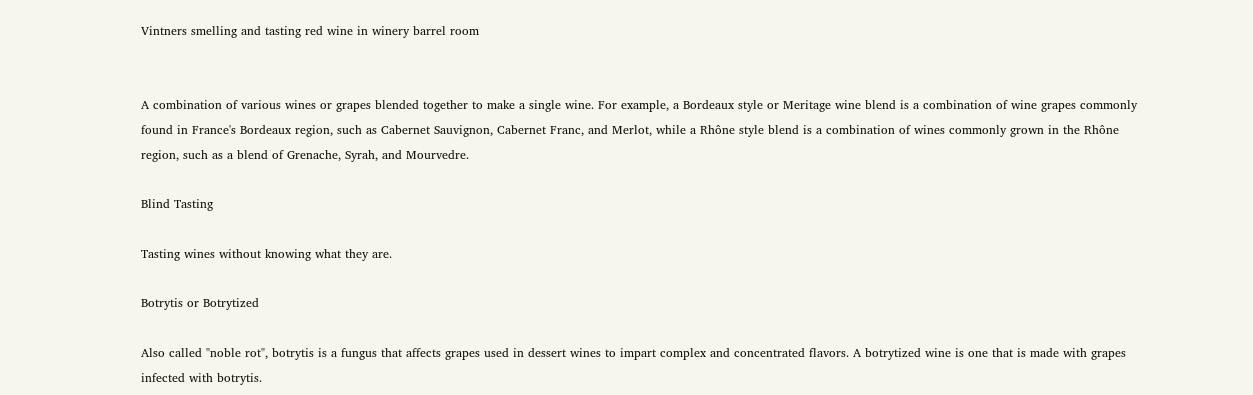Vintners smelling and tasting red wine in winery barrel room


A combination of various wines or grapes blended together to make a single wine. For example, a Bordeaux style or Meritage wine blend is a combination of wine grapes commonly found in France's Bordeaux region, such as Cabernet Sauvignon, Cabernet Franc, and Merlot, while a Rhône style blend is a combination of wines commonly grown in the Rhône region, such as a blend of Grenache, Syrah, and Mourvedre.

Blind Tasting

Tasting wines without knowing what they are.

Botrytis or Botrytized

Also called "noble rot", botrytis is a fungus that affects grapes used in dessert wines to impart complex and concentrated flavors. A botrytized wine is one that is made with grapes infected with botrytis.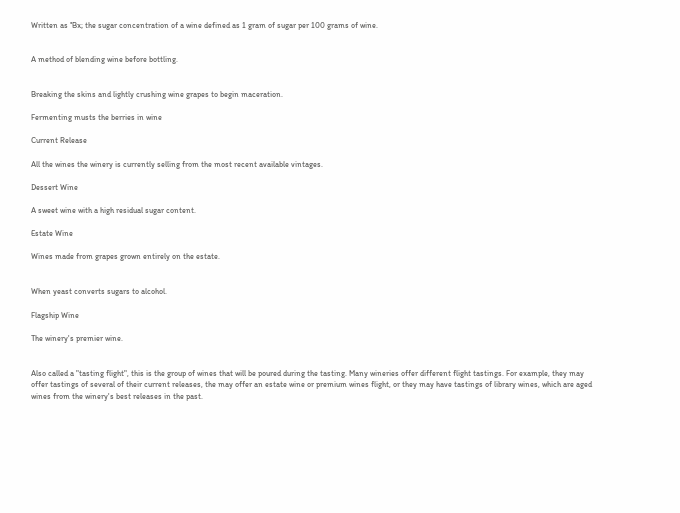Written as °Bx; the sugar concentration of a wine defined as 1 gram of sugar per 100 grams of wine.


A method of blending wine before bottling.


Breaking the skins and lightly crushing wine grapes to begin maceration.

Fermenting musts the berries in wine

Current Release

All the wines the winery is currently selling from the most recent available vintages.

Dessert Wine

A sweet wine with a high residual sugar content.

Estate Wine

Wines made from grapes grown entirely on the estate.


When yeast converts sugars to alcohol.

Flagship Wine

The winery's premier wine.


Also called a "tasting flight", this is the group of wines that will be poured during the tasting. Many wineries offer different flight tastings. For example, they may offer tastings of several of their current releases, the may offer an estate wine or premium wines flight, or they may have tastings of library wines, which are aged wines from the winery's best releases in the past.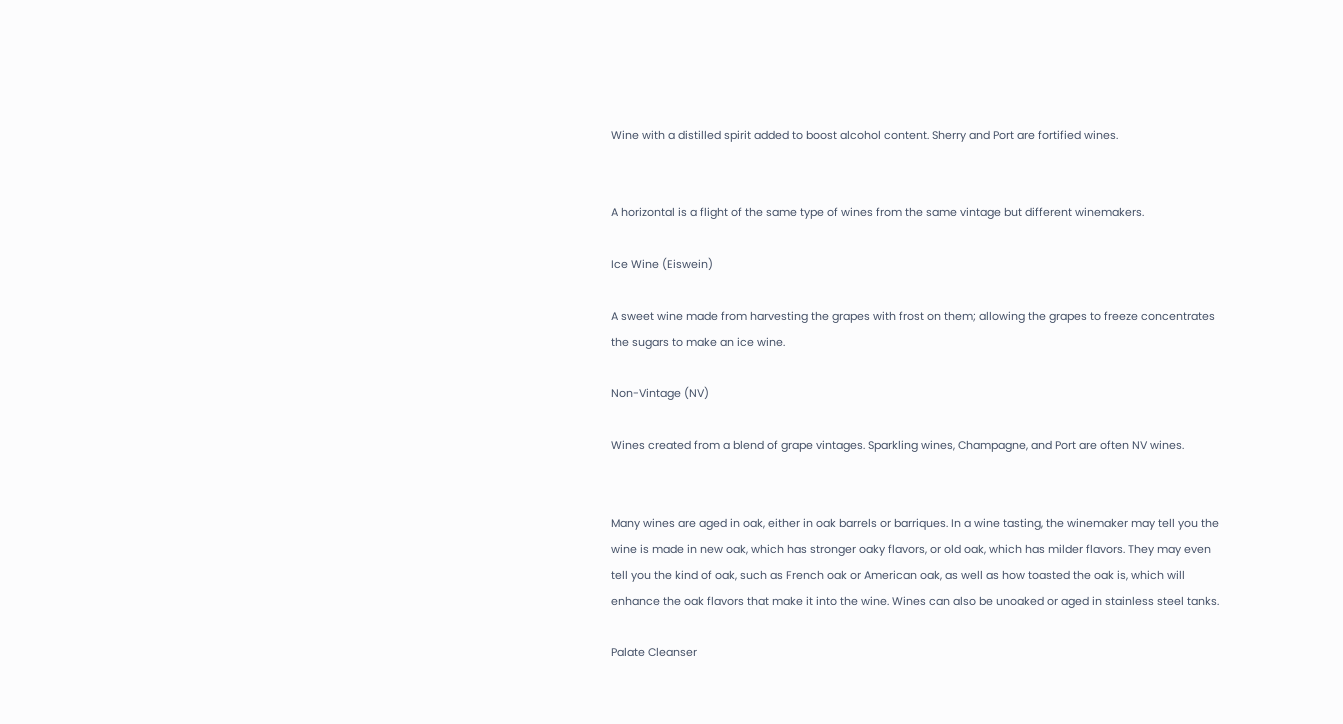Wine with a distilled spirit added to boost alcohol content. Sherry and Port are fortified wines.


A horizontal is a flight of the same type of wines from the same vintage but different winemakers.

Ice Wine (Eiswein)

A sweet wine made from harvesting the grapes with frost on them; allowing the grapes to freeze concentrates the sugars to make an ice wine.

Non-Vintage (NV)

Wines created from a blend of grape vintages. Sparkling wines, Champagne, and Port are often NV wines.


Many wines are aged in oak, either in oak barrels or barriques. In a wine tasting, the winemaker may tell you the wine is made in new oak, which has stronger oaky flavors, or old oak, which has milder flavors. They may even tell you the kind of oak, such as French oak or American oak, as well as how toasted the oak is, which will enhance the oak flavors that make it into the wine. Wines can also be unoaked or aged in stainless steel tanks.

Palate Cleanser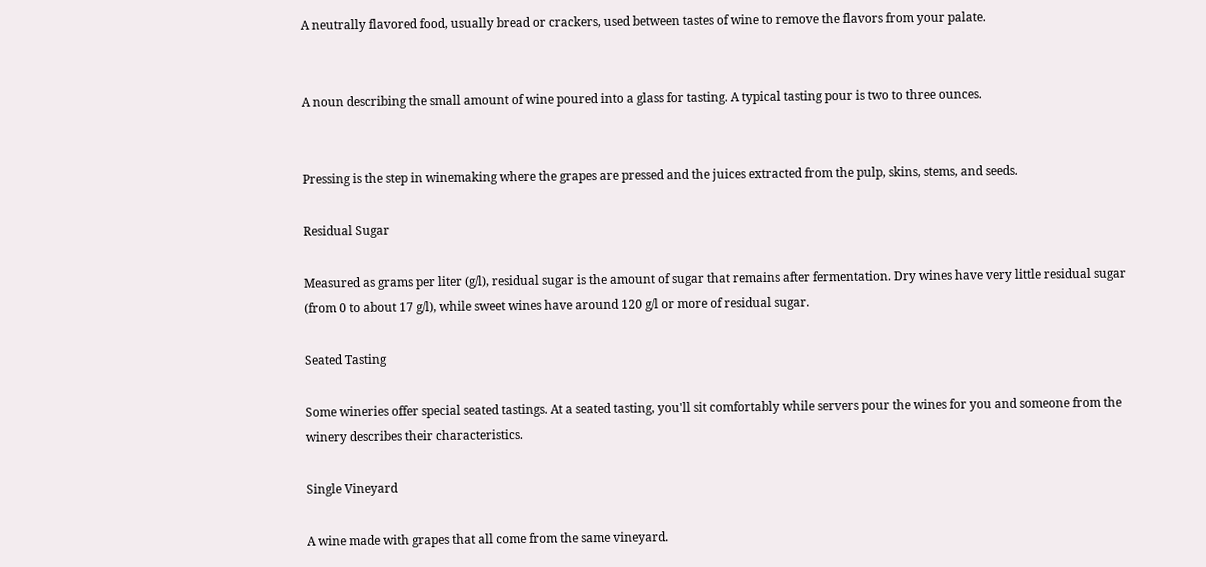A neutrally flavored food, usually bread or crackers, used between tastes of wine to remove the flavors from your palate.


A noun describing the small amount of wine poured into a glass for tasting. A typical tasting pour is two to three ounces.


Pressing is the step in winemaking where the grapes are pressed and the juices extracted from the pulp, skins, stems, and seeds.

Residual Sugar

Measured as grams per liter (g/l), residual sugar is the amount of sugar that remains after fermentation. Dry wines have very little residual sugar (from 0 to about 17 g/l), while sweet wines have around 120 g/l or more of residual sugar.

Seated Tasting

Some wineries offer special seated tastings. At a seated tasting, you'll sit comfortably while servers pour the wines for you and someone from the winery describes their characteristics.

Single Vineyard

A wine made with grapes that all come from the same vineyard.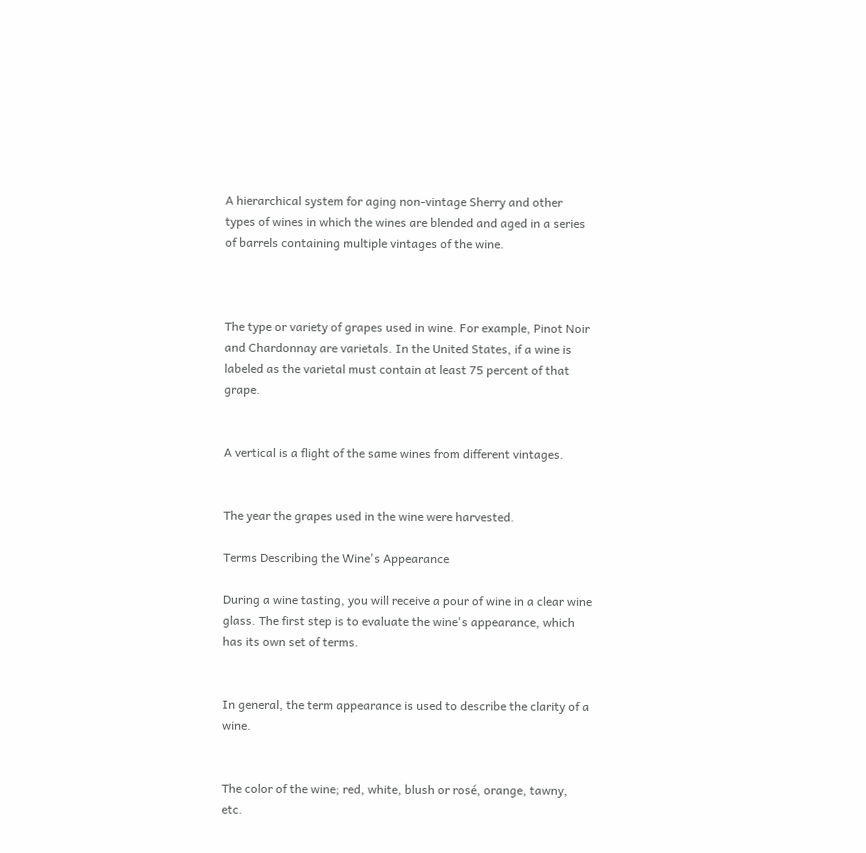A hierarchical system for aging non-vintage Sherry and other types of wines in which the wines are blended and aged in a series of barrels containing multiple vintages of the wine.



The type or variety of grapes used in wine. For example, Pinot Noir and Chardonnay are varietals. In the United States, if a wine is labeled as the varietal must contain at least 75 percent of that grape.


A vertical is a flight of the same wines from different vintages.


The year the grapes used in the wine were harvested.

Terms Describing the Wine's Appearance

During a wine tasting, you will receive a pour of wine in a clear wine glass. The first step is to evaluate the wine's appearance, which has its own set of terms.


In general, the term appearance is used to describe the clarity of a wine.


The color of the wine; red, white, blush or rosé, orange, tawny, etc.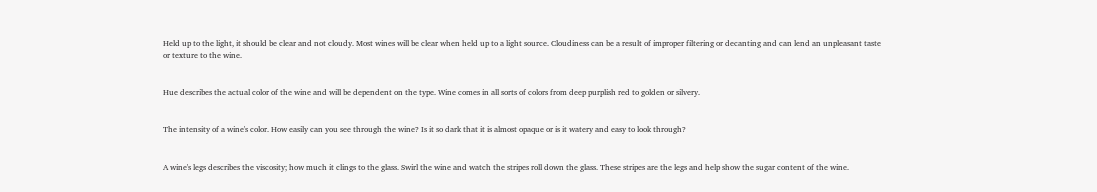Held up to the light, it should be clear and not cloudy. Most wines will be clear when held up to a light source. Cloudiness can be a result of improper filtering or decanting and can lend an unpleasant taste or texture to the wine.


Hue describes the actual color of the wine and will be dependent on the type. Wine comes in all sorts of colors from deep purplish red to golden or silvery.


The intensity of a wine's color. How easily can you see through the wine? Is it so dark that it is almost opaque or is it watery and easy to look through?


A wine's legs describes the viscosity; how much it clings to the glass. Swirl the wine and watch the stripes roll down the glass. These stripes are the legs and help show the sugar content of the wine.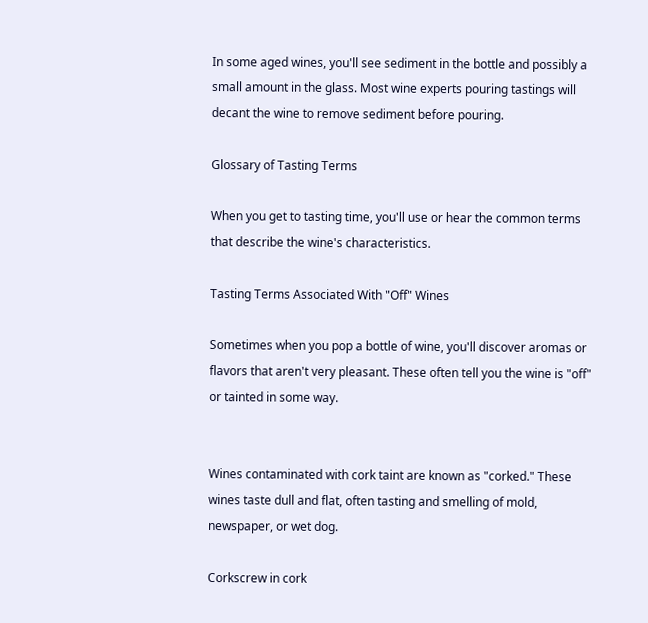In some aged wines, you'll see sediment in the bottle and possibly a small amount in the glass. Most wine experts pouring tastings will decant the wine to remove sediment before pouring.

Glossary of Tasting Terms

When you get to tasting time, you'll use or hear the common terms that describe the wine's characteristics.

Tasting Terms Associated With "Off" Wines

Sometimes when you pop a bottle of wine, you'll discover aromas or flavors that aren't very pleasant. These often tell you the wine is "off" or tainted in some way.


Wines contaminated with cork taint are known as "corked." These wines taste dull and flat, often tasting and smelling of mold, newspaper, or wet dog.

Corkscrew in cork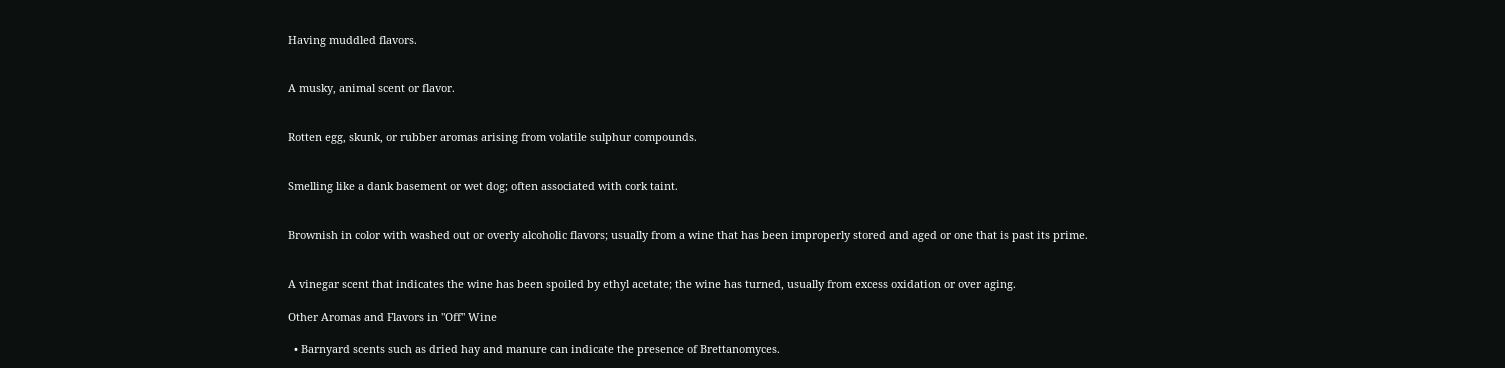Having muddled flavors.


A musky, animal scent or flavor.


Rotten egg, skunk, or rubber aromas arising from volatile sulphur compounds.


Smelling like a dank basement or wet dog; often associated with cork taint.


Brownish in color with washed out or overly alcoholic flavors; usually from a wine that has been improperly stored and aged or one that is past its prime.


A vinegar scent that indicates the wine has been spoiled by ethyl acetate; the wine has turned, usually from excess oxidation or over aging.

Other Aromas and Flavors in "Off" Wine

  • Barnyard scents such as dried hay and manure can indicate the presence of Brettanomyces.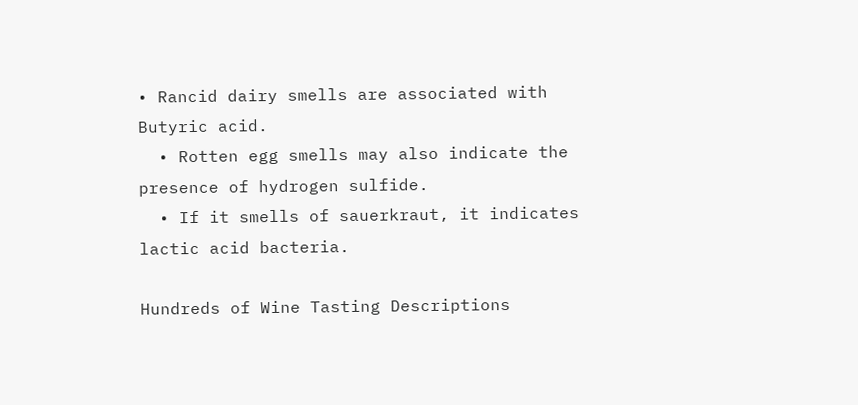• Rancid dairy smells are associated with Butyric acid.
  • Rotten egg smells may also indicate the presence of hydrogen sulfide.
  • If it smells of sauerkraut, it indicates lactic acid bacteria.

Hundreds of Wine Tasting Descriptions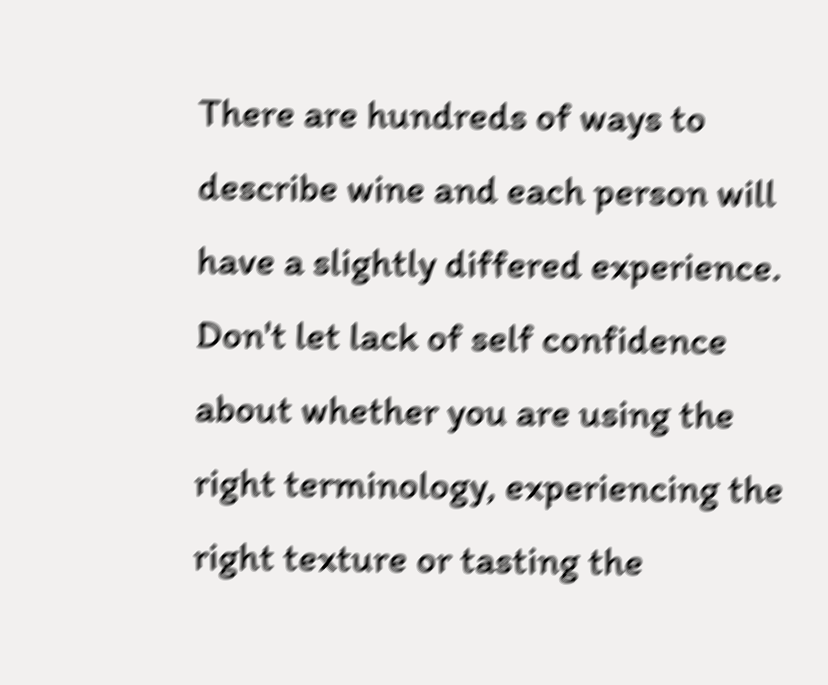There are hundreds of ways to describe wine and each person will have a slightly differed experience. Don't let lack of self confidence about whether you are using the right terminology, experiencing the right texture or tasting the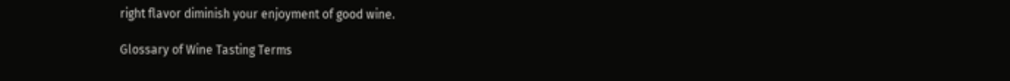right flavor diminish your enjoyment of good wine.

Glossary of Wine Tasting Terms